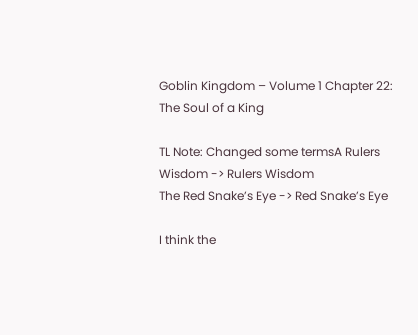Goblin Kingdom – Volume 1 Chapter 22: The Soul of a King

TL Note: Changed some termsA Rulers Wisdom -> Rulers Wisdom
The Red Snake’s Eye -> Red Snake’s Eye

I think the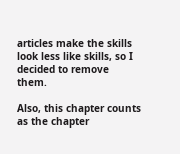articles make the skills look less like skills, so I decided to remove them.

Also, this chapter counts as the chapter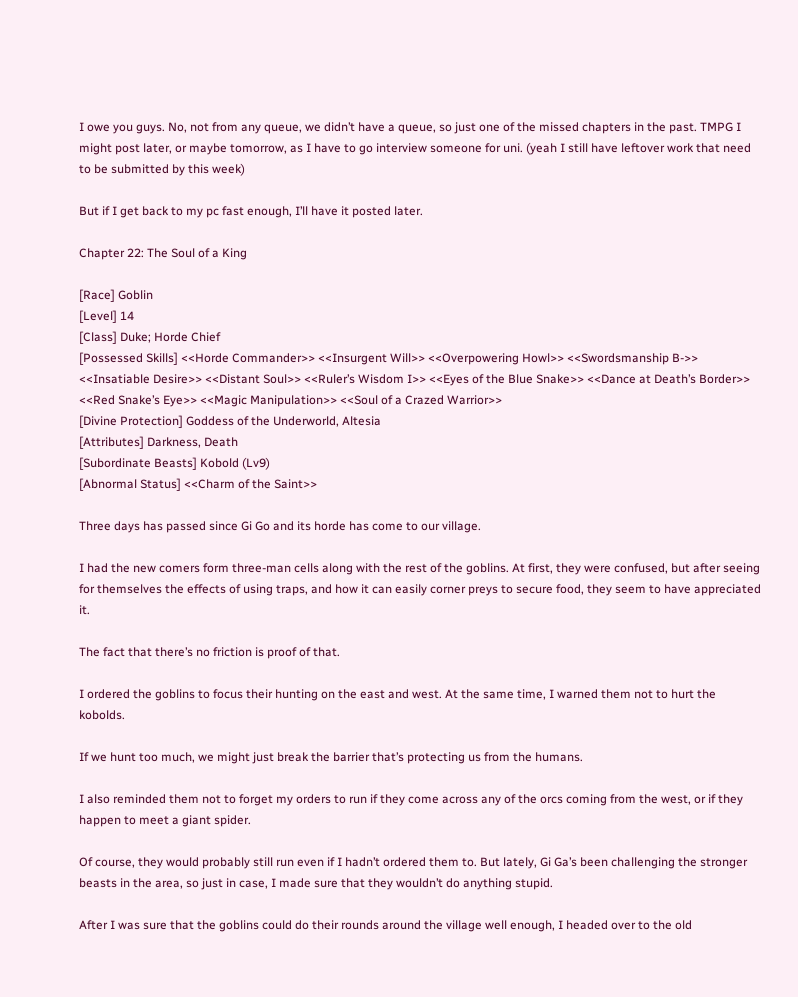I owe you guys. No, not from any queue, we didn’t have a queue, so just one of the missed chapters in the past. TMPG I might post later, or maybe tomorrow, as I have to go interview someone for uni. (yeah I still have leftover work that need to be submitted by this week)

But if I get back to my pc fast enough, I’ll have it posted later.

Chapter 22: The Soul of a King

[Race] Goblin
[Level] 14
[Class] Duke; Horde Chief
[Possessed Skills] <<Horde Commander>> <<Insurgent Will>> <<Overpowering Howl>> <<Swordsmanship B->> <<Insatiable Desire>> <<Distant Soul>> <<Ruler’s Wisdom I>> <<Eyes of the Blue Snake>> <<Dance at Death’s Border>> <<Red Snake’s Eye>> <<Magic Manipulation>> <<Soul of a Crazed Warrior>>
[Divine Protection] Goddess of the Underworld, Altesia
[Attributes] Darkness, Death
[Subordinate Beasts] Kobold (Lv9)
[Abnormal Status] <<Charm of the Saint>>

Three days has passed since Gi Go and its horde has come to our village.

I had the new comers form three-man cells along with the rest of the goblins. At first, they were confused, but after seeing for themselves the effects of using traps, and how it can easily corner preys to secure food, they seem to have appreciated it.

The fact that there’s no friction is proof of that.

I ordered the goblins to focus their hunting on the east and west. At the same time, I warned them not to hurt the kobolds.

If we hunt too much, we might just break the barrier that’s protecting us from the humans.

I also reminded them not to forget my orders to run if they come across any of the orcs coming from the west, or if they happen to meet a giant spider.

Of course, they would probably still run even if I hadn’t ordered them to. But lately, Gi Ga’s been challenging the stronger beasts in the area, so just in case, I made sure that they wouldn’t do anything stupid.

After I was sure that the goblins could do their rounds around the village well enough, I headed over to the old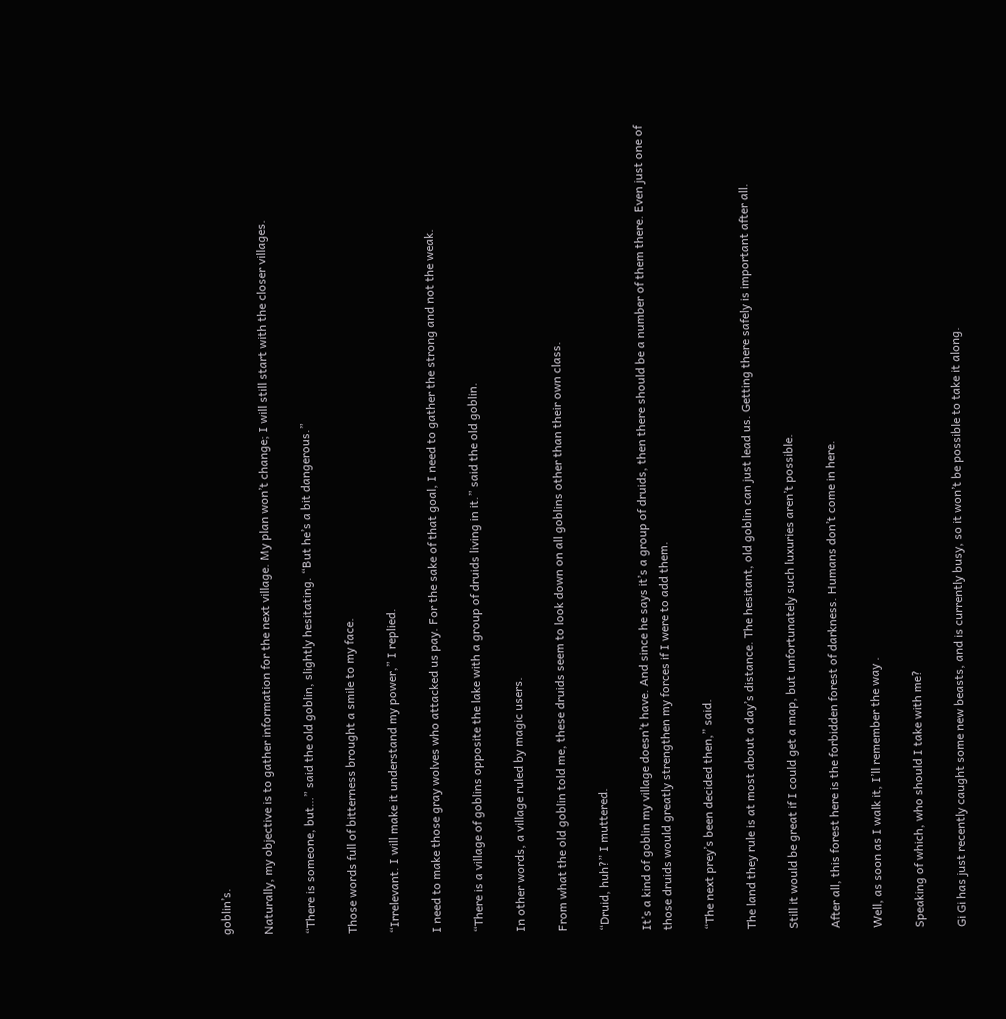goblin’s.

Naturally, my objective is to gather information for the next village. My plan won’t change; I will still start with the closer villages.

“There is someone, but…” said the old goblin, slightly hesitating. “But he’s a bit dangerous.”

Those words full of bitterness brought a smile to my face.

“Irrelevant. I will make it understand my power,” I replied.

I need to make those gray wolves who attacked us pay. For the sake of that goal, I need to gather the strong and not the weak.

“There is a village of goblins opposite the lake with a group of druids living in it.” said the old goblin.

In other words, a village ruled by magic users.

From what the old goblin told me, these druids seem to look down on all goblins other than their own class.

“Druid, huh?” I muttered.

It’s a kind of goblin my village doesn’t have. And since he says it’s a group of druids, then there should be a number of them there. Even just one of those druids would greatly strengthen my forces if I were to add them.

“The next prey’s been decided then,” said.

The land they rule is at most about a day’s distance. The hesitant, old goblin can just lead us. Getting there safely is important after all.

Still it would be great if I could get a map, but unfortunately such luxuries aren’t possible.

After all, this forest here is the forbidden forest of darkness. Humans don’t come in here.

Well, as soon as I walk it, I’ll remember the way .

Speaking of which, who should I take with me?

Gi Gi has just recently caught some new beasts, and is currently busy, so it won’t be possible to take it along.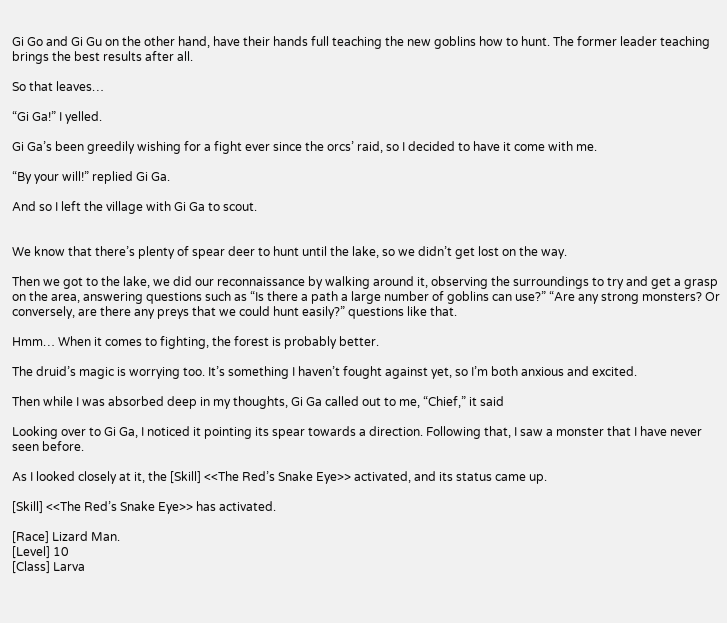Gi Go and Gi Gu on the other hand, have their hands full teaching the new goblins how to hunt. The former leader teaching brings the best results after all.

So that leaves…

“Gi Ga!” I yelled.

Gi Ga’s been greedily wishing for a fight ever since the orcs’ raid, so I decided to have it come with me.

“By your will!” replied Gi Ga.

And so I left the village with Gi Ga to scout.


We know that there’s plenty of spear deer to hunt until the lake, so we didn’t get lost on the way.

Then we got to the lake, we did our reconnaissance by walking around it, observing the surroundings to try and get a grasp on the area, answering questions such as “Is there a path a large number of goblins can use?” “Are any strong monsters? Or conversely, are there any preys that we could hunt easily?” questions like that.

Hmm… When it comes to fighting, the forest is probably better.

The druid’s magic is worrying too. It’s something I haven’t fought against yet, so I’m both anxious and excited.

Then while I was absorbed deep in my thoughts, Gi Ga called out to me, “Chief,” it said

Looking over to Gi Ga, I noticed it pointing its spear towards a direction. Following that, I saw a monster that I have never seen before.

As I looked closely at it, the [Skill] <<The Red’s Snake Eye>> activated, and its status came up.

[Skill] <<The Red’s Snake Eye>> has activated.

[Race] Lizard Man.
[Level] 10
[Class] Larva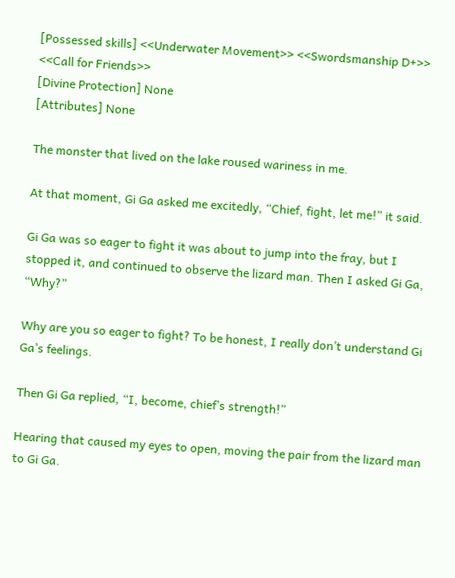[Possessed skills] <<Underwater Movement>> <<Swordsmanship D+>> <<Call for Friends>>
[Divine Protection] None
[Attributes] None

The monster that lived on the lake roused wariness in me.

At that moment, Gi Ga asked me excitedly, “Chief, fight, let me!” it said.

Gi Ga was so eager to fight it was about to jump into the fray, but I stopped it, and continued to observe the lizard man. Then I asked Gi Ga, “Why?”

Why are you so eager to fight? To be honest, I really don’t understand Gi Ga’s feelings.

Then Gi Ga replied, “I, become, chief’s strength!”

Hearing that caused my eyes to open, moving the pair from the lizard man to Gi Ga.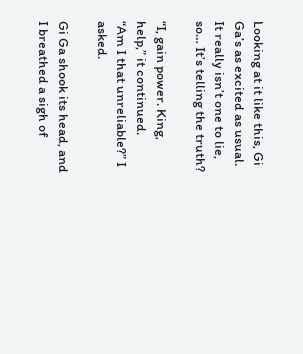Looking at it like this, Gi Ga’s as excited as usual. It really isn’t one to lie, so… It’s telling the truth?

“I, gain power. King, help,” it continued.
“Am I that unreliable?” I asked.

Gi Ga shook its head, and I breathed a sigh of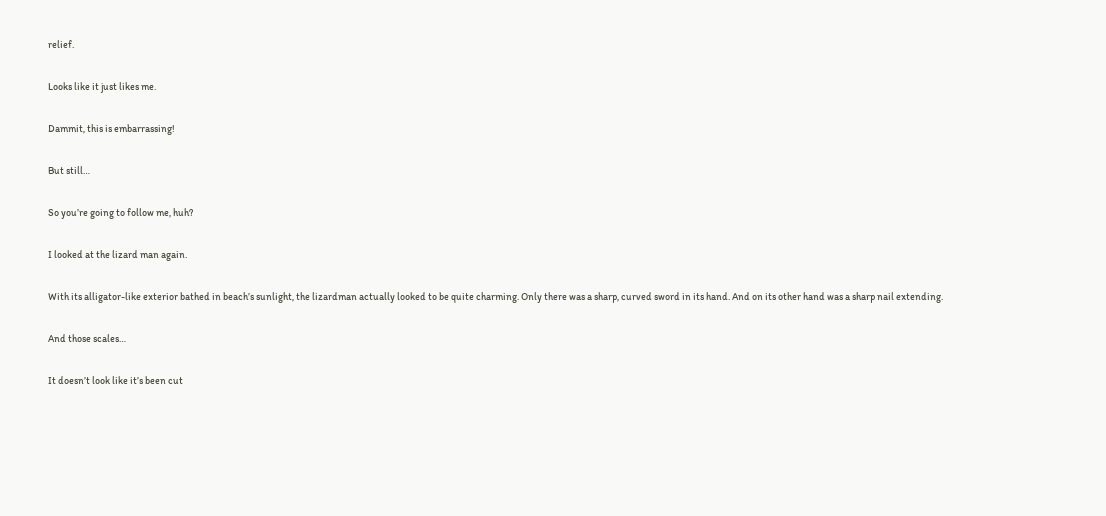relief.

Looks like it just likes me.

Dammit, this is embarrassing!

But still…

So you’re going to follow me, huh?

I looked at the lizard man again.

With its alligator-like exterior bathed in beach’s sunlight, the lizardman actually looked to be quite charming. Only there was a sharp, curved sword in its hand. And on its other hand was a sharp nail extending.

And those scales…

It doesn’t look like it’s been cut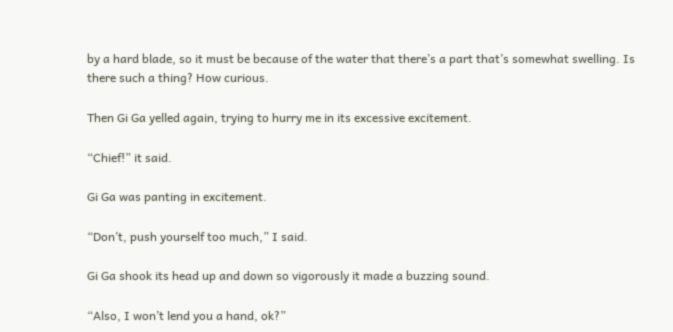by a hard blade, so it must be because of the water that there’s a part that’s somewhat swelling. Is there such a thing? How curious.

Then Gi Ga yelled again, trying to hurry me in its excessive excitement.

“Chief!” it said.

Gi Ga was panting in excitement.

“Don’t, push yourself too much,” I said.

Gi Ga shook its head up and down so vigorously it made a buzzing sound.

“Also, I won’t lend you a hand, ok?”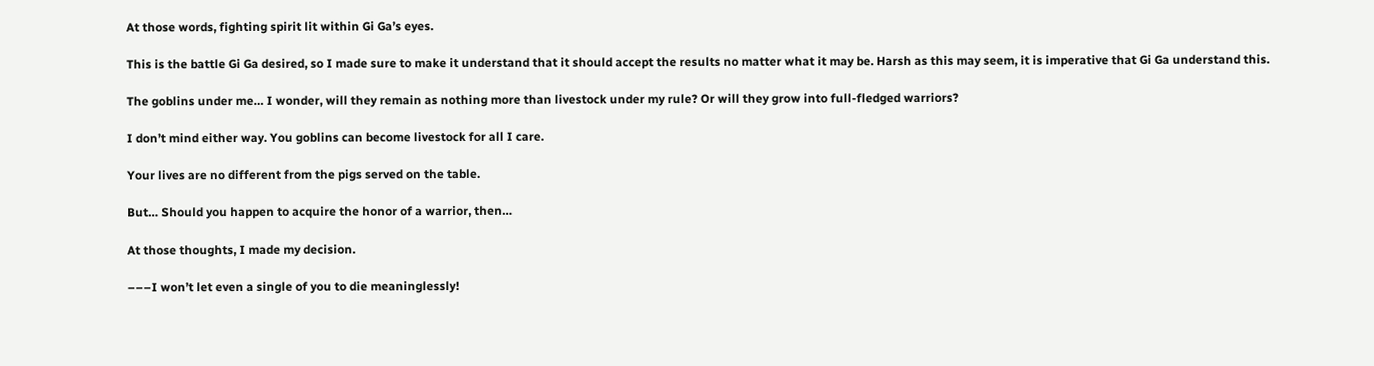At those words, fighting spirit lit within Gi Ga’s eyes.

This is the battle Gi Ga desired, so I made sure to make it understand that it should accept the results no matter what it may be. Harsh as this may seem, it is imperative that Gi Ga understand this.

The goblins under me… I wonder, will they remain as nothing more than livestock under my rule? Or will they grow into full-fledged warriors?

I don’t mind either way. You goblins can become livestock for all I care.

Your lives are no different from the pigs served on the table.

But… Should you happen to acquire the honor of a warrior, then…

At those thoughts, I made my decision.

–––I won’t let even a single of you to die meaninglessly!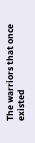The warriors that once existed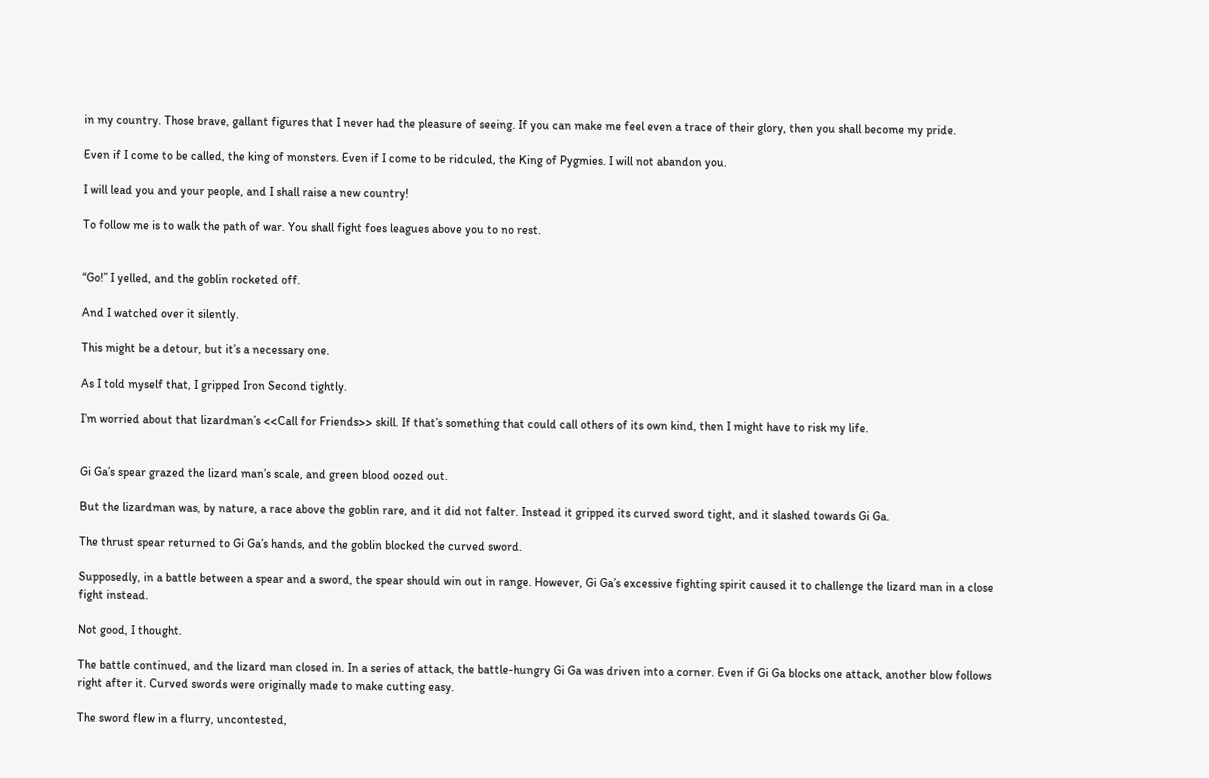in my country. Those brave, gallant figures that I never had the pleasure of seeing. If you can make me feel even a trace of their glory, then you shall become my pride.

Even if I come to be called, the king of monsters. Even if I come to be ridculed, the King of Pygmies. I will not abandon you.

I will lead you and your people, and I shall raise a new country!

To follow me is to walk the path of war. You shall fight foes leagues above you to no rest.


“Go!” I yelled, and the goblin rocketed off.

And I watched over it silently.

This might be a detour, but it’s a necessary one.

As I told myself that, I gripped Iron Second tightly.

I’m worried about that lizardman’s <<Call for Friends>> skill. If that’s something that could call others of its own kind, then I might have to risk my life.


Gi Ga’s spear grazed the lizard man’s scale, and green blood oozed out.

But the lizardman was, by nature, a race above the goblin rare, and it did not falter. Instead it gripped its curved sword tight, and it slashed towards Gi Ga.

The thrust spear returned to Gi Ga’s hands, and the goblin blocked the curved sword.

Supposedly, in a battle between a spear and a sword, the spear should win out in range. However, Gi Ga’s excessive fighting spirit caused it to challenge the lizard man in a close fight instead.

Not good, I thought.

The battle continued, and the lizard man closed in. In a series of attack, the battle-hungry Gi Ga was driven into a corner. Even if Gi Ga blocks one attack, another blow follows right after it. Curved swords were originally made to make cutting easy.

The sword flew in a flurry, uncontested,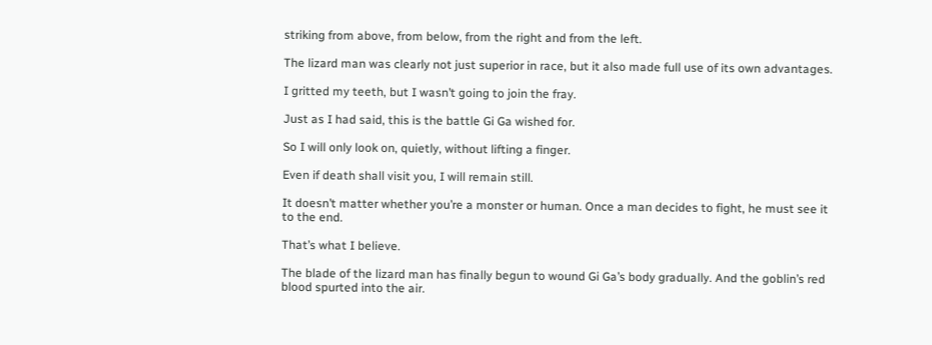striking from above, from below, from the right and from the left.

The lizard man was clearly not just superior in race, but it also made full use of its own advantages.

I gritted my teeth, but I wasn’t going to join the fray.

Just as I had said, this is the battle Gi Ga wished for.

So I will only look on, quietly, without lifting a finger.

Even if death shall visit you, I will remain still.

It doesn’t matter whether you’re a monster or human. Once a man decides to fight, he must see it to the end.

That’s what I believe.

The blade of the lizard man has finally begun to wound Gi Ga’s body gradually. And the goblin’s red blood spurted into the air.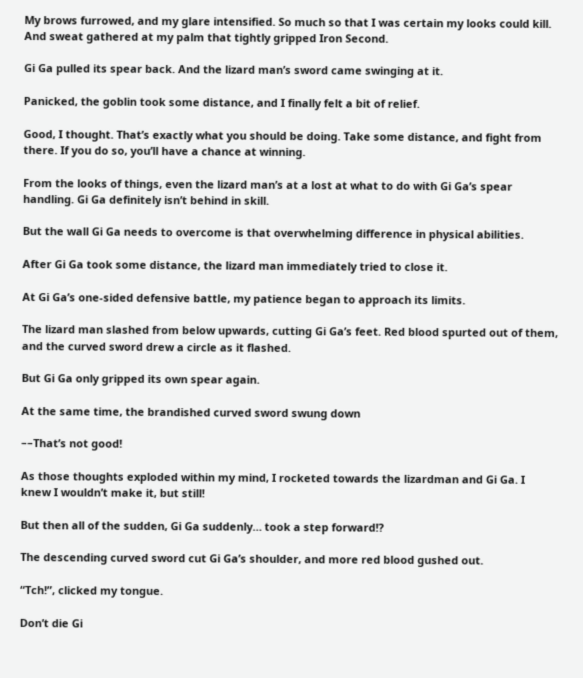My brows furrowed, and my glare intensified. So much so that I was certain my looks could kill. And sweat gathered at my palm that tightly gripped Iron Second.

Gi Ga pulled its spear back. And the lizard man’s sword came swinging at it.

Panicked, the goblin took some distance, and I finally felt a bit of relief.

Good, I thought. That’s exactly what you should be doing. Take some distance, and fight from there. If you do so, you’ll have a chance at winning.

From the looks of things, even the lizard man’s at a lost at what to do with Gi Ga’s spear handling. Gi Ga definitely isn’t behind in skill.

But the wall Gi Ga needs to overcome is that overwhelming difference in physical abilities.

After Gi Ga took some distance, the lizard man immediately tried to close it.

At Gi Ga’s one-sided defensive battle, my patience began to approach its limits.

The lizard man slashed from below upwards, cutting Gi Ga’s feet. Red blood spurted out of them, and the curved sword drew a circle as it flashed.

But Gi Ga only gripped its own spear again.

At the same time, the brandished curved sword swung down

––That’s not good!

As those thoughts exploded within my mind, I rocketed towards the lizardman and Gi Ga. I knew I wouldn’t make it, but still!

But then all of the sudden, Gi Ga suddenly… took a step forward!?

The descending curved sword cut Gi Ga’s shoulder, and more red blood gushed out.

“Tch!”, clicked my tongue.

Don’t die Gi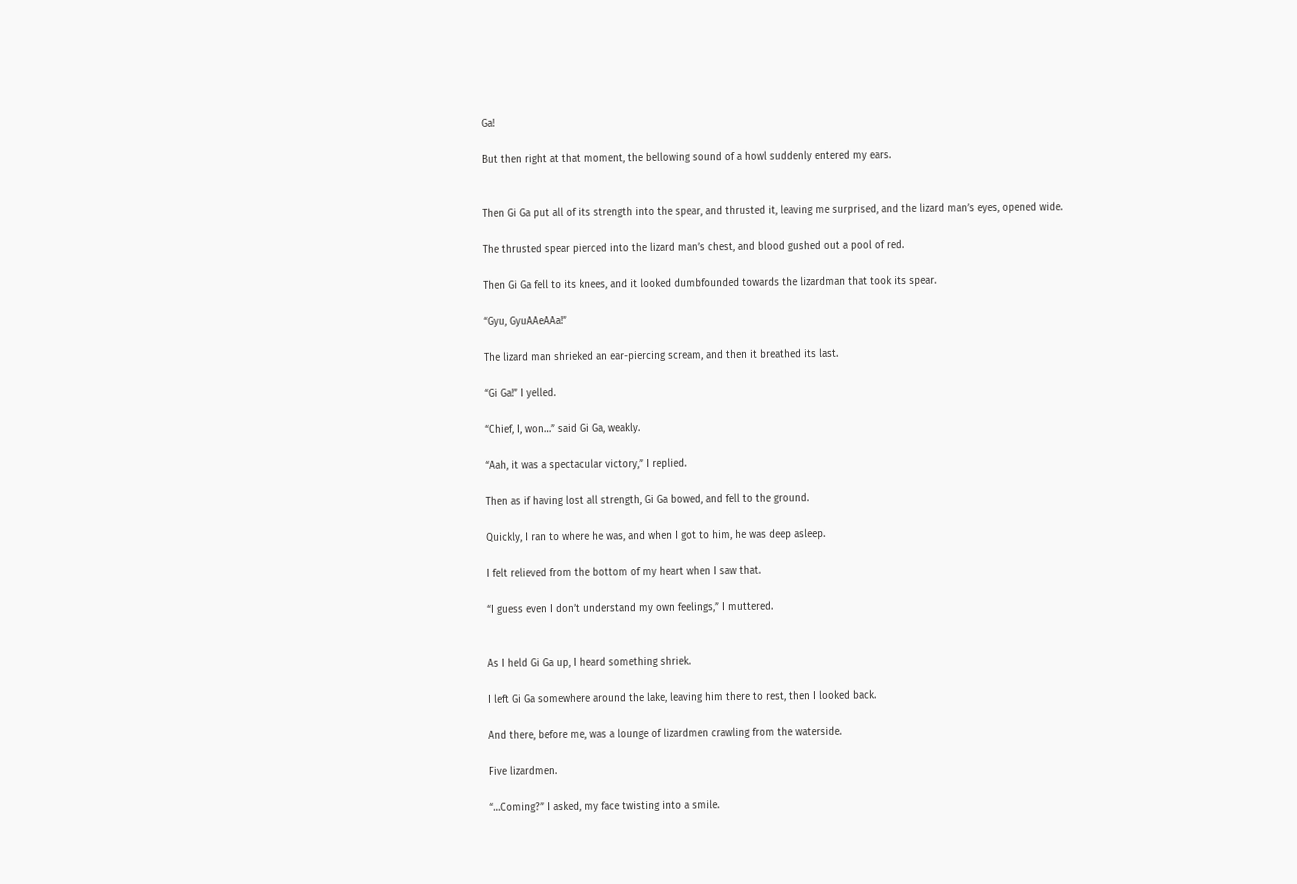Ga!

But then right at that moment, the bellowing sound of a howl suddenly entered my ears.


Then Gi Ga put all of its strength into the spear, and thrusted it, leaving me surprised, and the lizard man’s eyes, opened wide.

The thrusted spear pierced into the lizard man’s chest, and blood gushed out a pool of red.

Then Gi Ga fell to its knees, and it looked dumbfounded towards the lizardman that took its spear.

“Gyu, GyuAAeAAa!”

The lizard man shrieked an ear-piercing scream, and then it breathed its last.

“Gi Ga!” I yelled.

“Chief, I, won…” said Gi Ga, weakly.

“Aah, it was a spectacular victory,” I replied.

Then as if having lost all strength, Gi Ga bowed, and fell to the ground.

Quickly, I ran to where he was, and when I got to him, he was deep asleep.

I felt relieved from the bottom of my heart when I saw that.

“I guess even I don’t understand my own feelings,” I muttered.


As I held Gi Ga up, I heard something shriek.

I left Gi Ga somewhere around the lake, leaving him there to rest, then I looked back.

And there, before me, was a lounge of lizardmen crawling from the waterside.

Five lizardmen.

“…Coming?” I asked, my face twisting into a smile.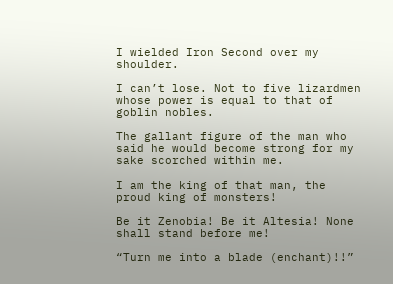I wielded Iron Second over my shoulder.

I can’t lose. Not to five lizardmen whose power is equal to that of goblin nobles.

The gallant figure of the man who said he would become strong for my sake scorched within me.

I am the king of that man, the proud king of monsters!

Be it Zenobia! Be it Altesia! None shall stand before me!

“Turn me into a blade (enchant)!!”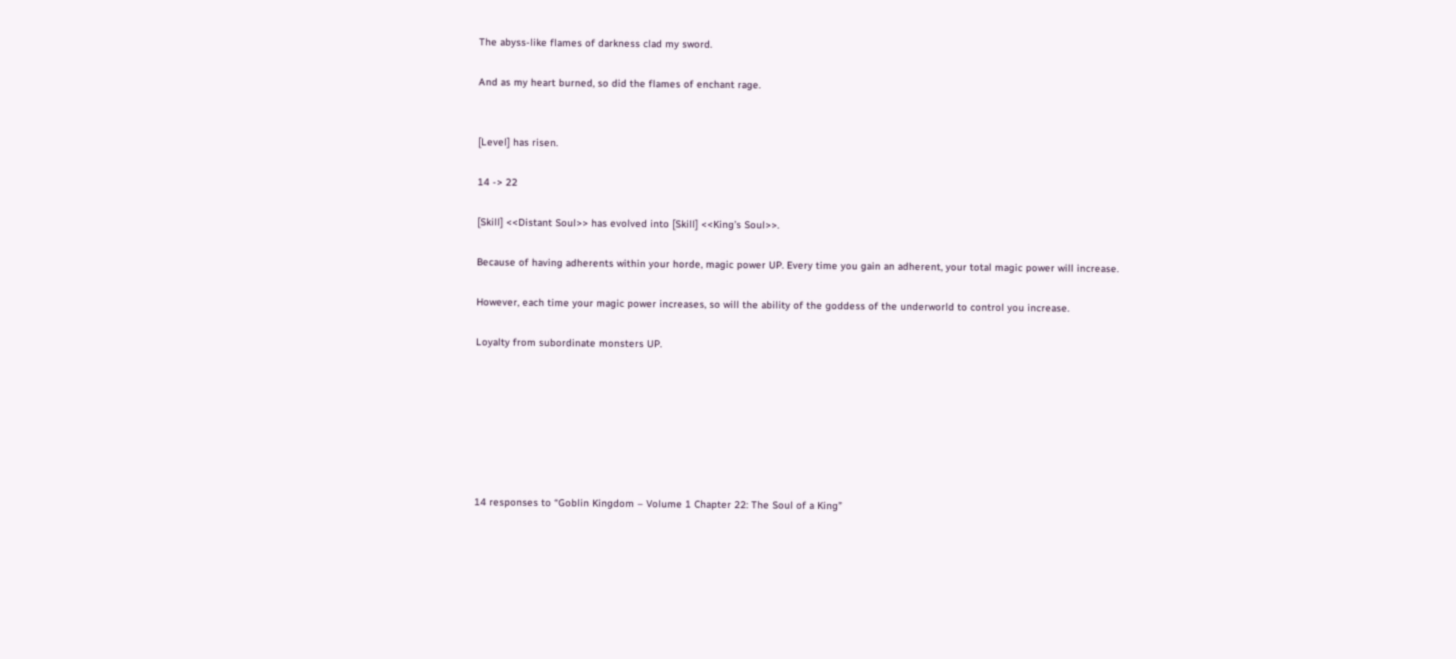The abyss-like flames of darkness clad my sword.

And as my heart burned, so did the flames of enchant rage.


[Level] has risen.

14 -> 22

[Skill] <<Distant Soul>> has evolved into [Skill] <<King’s Soul>>.

Because of having adherents within your horde, magic power UP. Every time you gain an adherent, your total magic power will increase.

However, each time your magic power increases, so will the ability of the goddess of the underworld to control you increase.

Loyalty from subordinate monsters UP.







14 responses to “Goblin Kingdom – Volume 1 Chapter 22: The Soul of a King”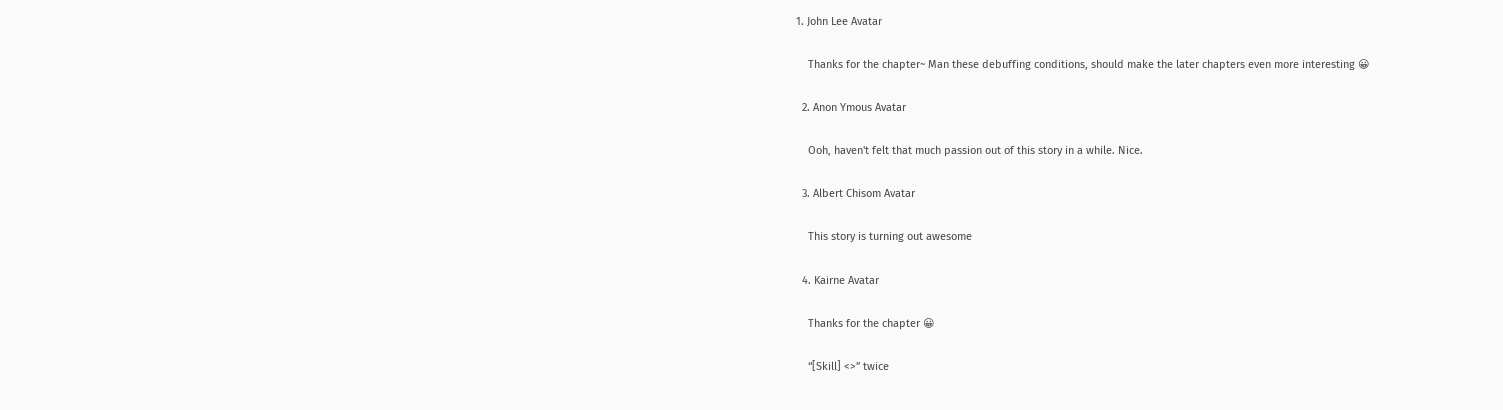1. John Lee Avatar

    Thanks for the chapter~ Man these debuffing conditions, should make the later chapters even more interesting 😀

  2. Anon Ymous Avatar

    Ooh, haven't felt that much passion out of this story in a while. Nice.

  3. Albert Chisom Avatar

    This story is turning out awesome

  4. Kairne Avatar

    Thanks for the chapter 😀

    “[Skill] <>” twice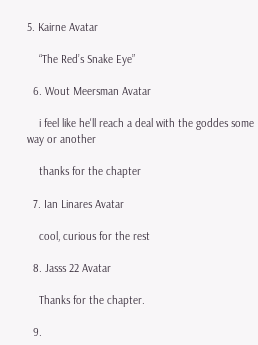5. Kairne Avatar

    “The Red’s Snake Eye”

  6. Wout Meersman Avatar

    i feel like he'll reach a deal with the goddes some way or another

    thanks for the chapter

  7. Ian Linares Avatar

    cool, curious for the rest

  8. Jasss 22 Avatar

    Thanks for the chapter.

  9.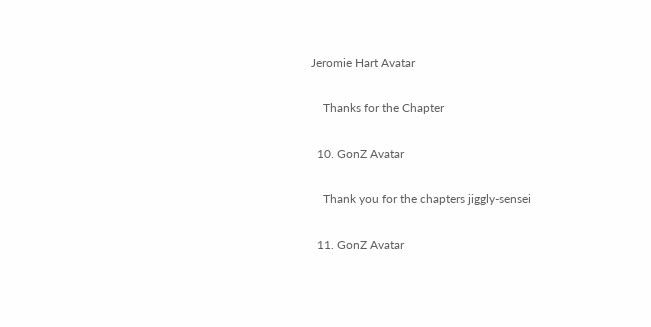Jeromie Hart Avatar

    Thanks for the Chapter

  10. GonZ Avatar

    Thank you for the chapters jiggly-sensei

  11. GonZ Avatar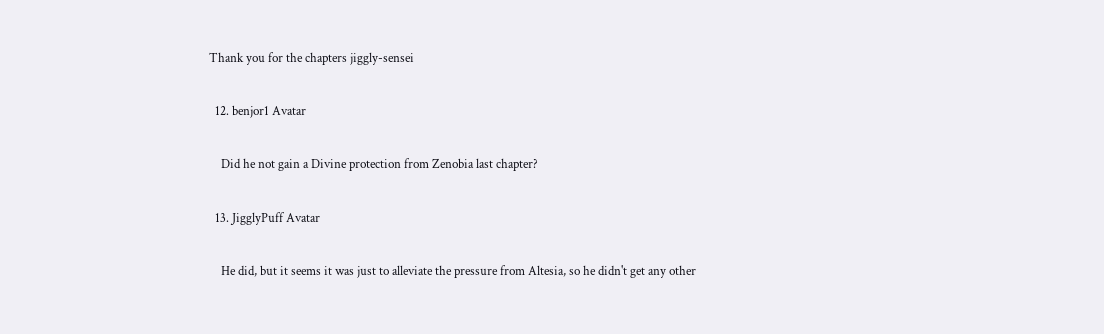Thank you for the chapters jiggly-sensei

  12. benjor1 Avatar

    Did he not gain a Divine protection from Zenobia last chapter?

  13. JigglyPuff Avatar

    He did, but it seems it was just to alleviate the pressure from Altesia, so he didn't get any other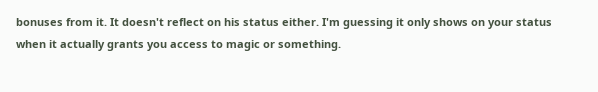bonuses from it. It doesn't reflect on his status either. I'm guessing it only shows on your status when it actually grants you access to magic or something.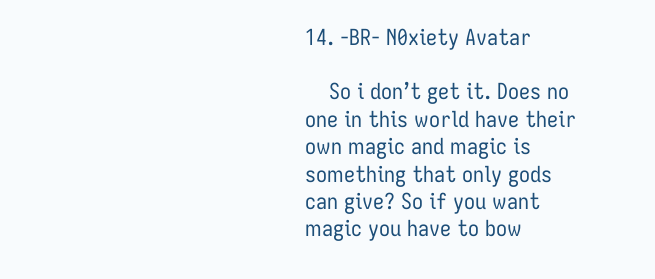14. -BR- N0xiety Avatar

    So i don’t get it. Does no one in this world have their own magic and magic is something that only gods can give? So if you want magic you have to bow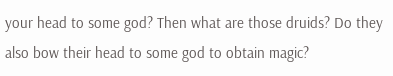your head to some god? Then what are those druids? Do they also bow their head to some god to obtain magic?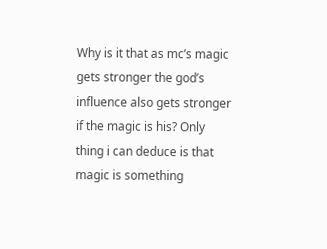Why is it that as mc’s magic gets stronger the god’s influence also gets stronger if the magic is his? Only thing i can deduce is that magic is something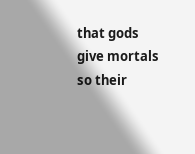that gods give mortals so their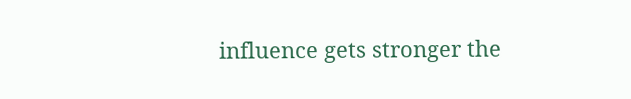influence gets stronger the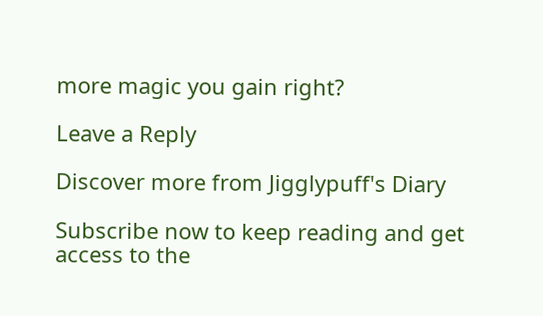more magic you gain right?

Leave a Reply

Discover more from Jigglypuff's Diary

Subscribe now to keep reading and get access to the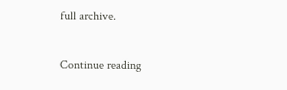full archive.

Continue reading